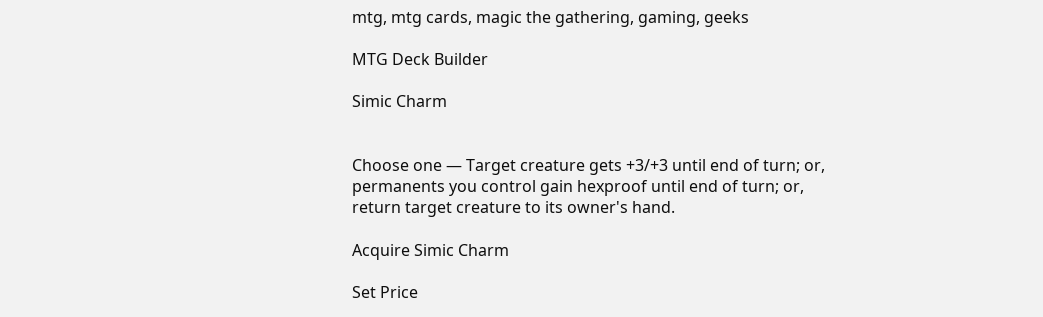mtg, mtg cards, magic the gathering, gaming, geeks

MTG Deck Builder

Simic Charm


Choose one — Target creature gets +3/+3 until end of turn; or, permanents you control gain hexproof until end of turn; or, return target creature to its owner's hand.

Acquire Simic Charm

Set Price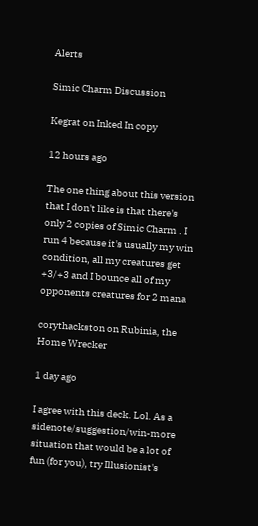Alerts

Simic Charm Discussion

Kegrat on Inked In copy

12 hours ago

The one thing about this version that I don't like is that there's only 2 copies of Simic Charm . I run 4 because it's usually my win condition, all my creatures get +3/+3 and I bounce all of my opponents creatures for 2 mana

corythackston on Rubinia, the Home Wrecker

1 day ago

I agree with this deck. Lol. As a sidenote/suggestion/win-more situation that would be a lot of fun (for you), try Illusionist's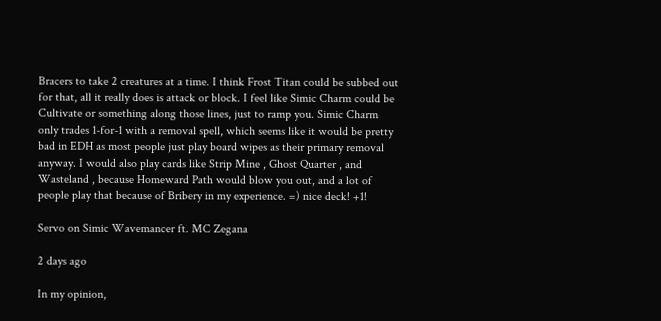Bracers to take 2 creatures at a time. I think Frost Titan could be subbed out for that, all it really does is attack or block. I feel like Simic Charm could be Cultivate or something along those lines, just to ramp you. Simic Charm only trades 1-for-1 with a removal spell, which seems like it would be pretty bad in EDH as most people just play board wipes as their primary removal anyway. I would also play cards like Strip Mine , Ghost Quarter , and Wasteland , because Homeward Path would blow you out, and a lot of people play that because of Bribery in my experience. =) nice deck! +1!

Servo on Simic Wavemancer ft. MC Zegana

2 days ago

In my opinion,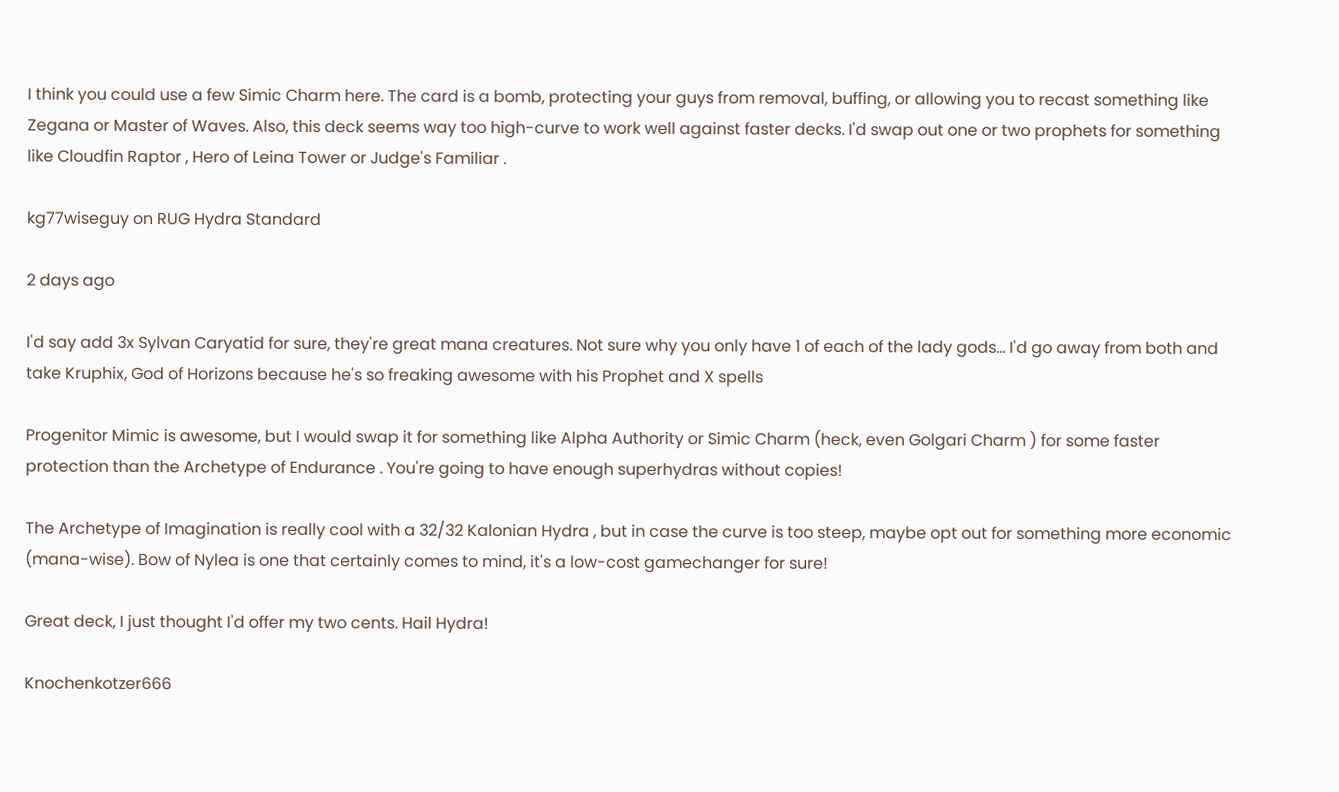I think you could use a few Simic Charm here. The card is a bomb, protecting your guys from removal, buffing, or allowing you to recast something like Zegana or Master of Waves. Also, this deck seems way too high-curve to work well against faster decks. I'd swap out one or two prophets for something like Cloudfin Raptor , Hero of Leina Tower or Judge's Familiar .

kg77wiseguy on RUG Hydra Standard

2 days ago

I'd say add 3x Sylvan Caryatid for sure, they're great mana creatures. Not sure why you only have 1 of each of the lady gods... I'd go away from both and take Kruphix, God of Horizons because he's so freaking awesome with his Prophet and X spells

Progenitor Mimic is awesome, but I would swap it for something like Alpha Authority or Simic Charm (heck, even Golgari Charm ) for some faster protection than the Archetype of Endurance . You're going to have enough superhydras without copies!

The Archetype of Imagination is really cool with a 32/32 Kalonian Hydra , but in case the curve is too steep, maybe opt out for something more economic (mana-wise). Bow of Nylea is one that certainly comes to mind, it's a low-cost gamechanger for sure!

Great deck, I just thought I'd offer my two cents. Hail Hydra!

Knochenkotzer666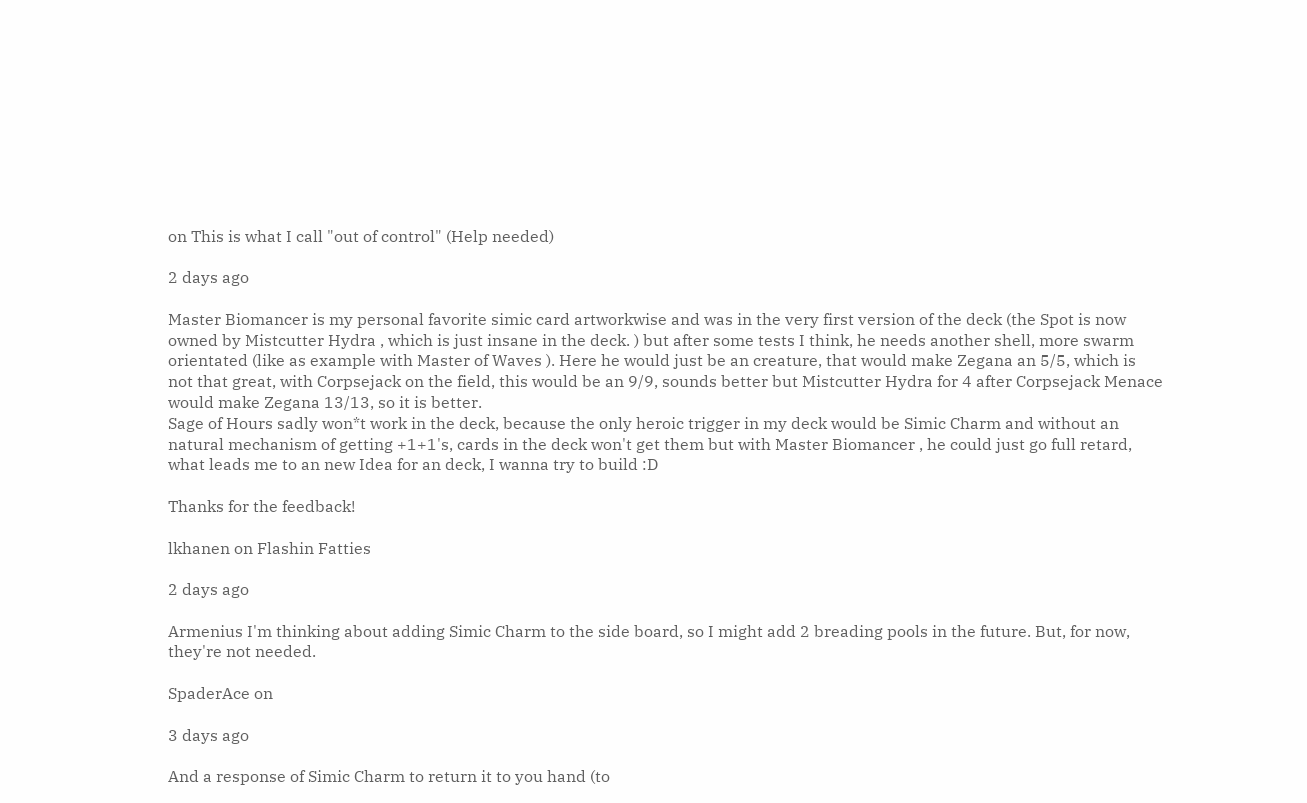on This is what I call "out of control" (Help needed)

2 days ago

Master Biomancer is my personal favorite simic card artworkwise and was in the very first version of the deck (the Spot is now owned by Mistcutter Hydra , which is just insane in the deck. ) but after some tests I think, he needs another shell, more swarm orientated (like as example with Master of Waves ). Here he would just be an creature, that would make Zegana an 5/5, which is not that great, with Corpsejack on the field, this would be an 9/9, sounds better but Mistcutter Hydra for 4 after Corpsejack Menace would make Zegana 13/13, so it is better.
Sage of Hours sadly won*t work in the deck, because the only heroic trigger in my deck would be Simic Charm and without an natural mechanism of getting +1+1's, cards in the deck won't get them but with Master Biomancer , he could just go full retard, what leads me to an new Idea for an deck, I wanna try to build :D

Thanks for the feedback!

lkhanen on Flashin Fatties

2 days ago

Armenius I'm thinking about adding Simic Charm to the side board, so I might add 2 breading pools in the future. But, for now, they're not needed.

SpaderAce on

3 days ago

And a response of Simic Charm to return it to you hand (to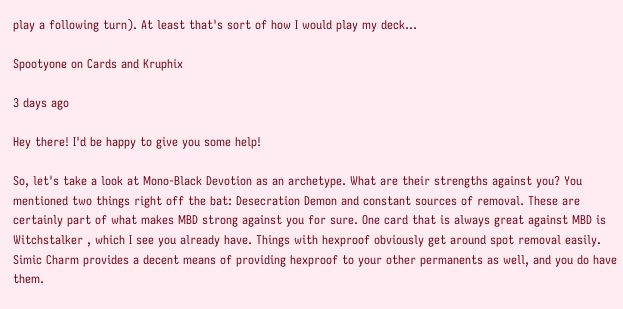play a following turn). At least that's sort of how I would play my deck...

Spootyone on Cards and Kruphix

3 days ago

Hey there! I'd be happy to give you some help!

So, let's take a look at Mono-Black Devotion as an archetype. What are their strengths against you? You mentioned two things right off the bat: Desecration Demon and constant sources of removal. These are certainly part of what makes MBD strong against you for sure. One card that is always great against MBD is Witchstalker , which I see you already have. Things with hexproof obviously get around spot removal easily. Simic Charm provides a decent means of providing hexproof to your other permanents as well, and you do have them.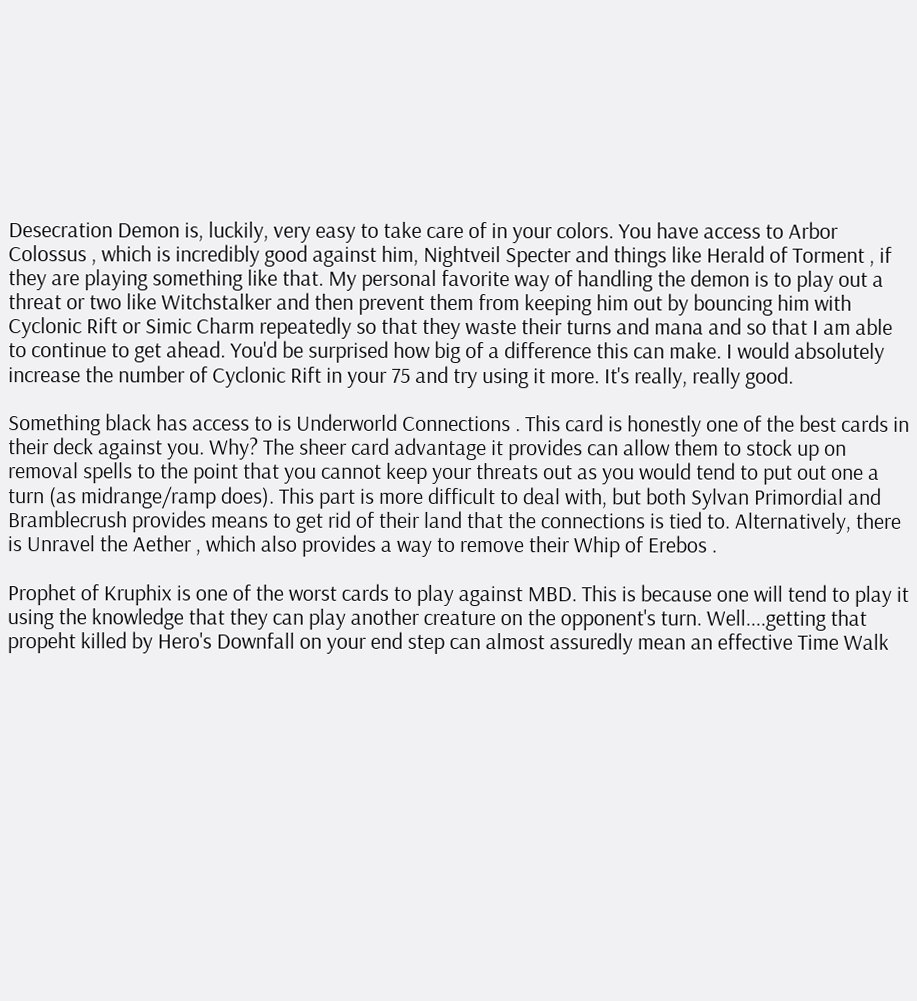Desecration Demon is, luckily, very easy to take care of in your colors. You have access to Arbor Colossus , which is incredibly good against him, Nightveil Specter and things like Herald of Torment , if they are playing something like that. My personal favorite way of handling the demon is to play out a threat or two like Witchstalker and then prevent them from keeping him out by bouncing him with Cyclonic Rift or Simic Charm repeatedly so that they waste their turns and mana and so that I am able to continue to get ahead. You'd be surprised how big of a difference this can make. I would absolutely increase the number of Cyclonic Rift in your 75 and try using it more. It's really, really good.

Something black has access to is Underworld Connections . This card is honestly one of the best cards in their deck against you. Why? The sheer card advantage it provides can allow them to stock up on removal spells to the point that you cannot keep your threats out as you would tend to put out one a turn (as midrange/ramp does). This part is more difficult to deal with, but both Sylvan Primordial and Bramblecrush provides means to get rid of their land that the connections is tied to. Alternatively, there is Unravel the Aether , which also provides a way to remove their Whip of Erebos .

Prophet of Kruphix is one of the worst cards to play against MBD. This is because one will tend to play it using the knowledge that they can play another creature on the opponent's turn. Well....getting that propeht killed by Hero's Downfall on your end step can almost assuredly mean an effective Time Walk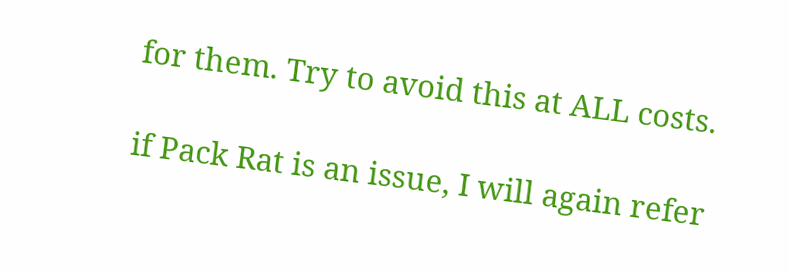for them. Try to avoid this at ALL costs.

if Pack Rat is an issue, I will again refer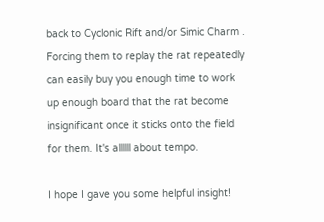back to Cyclonic Rift and/or Simic Charm . Forcing them to replay the rat repeatedly can easily buy you enough time to work up enough board that the rat become insignificant once it sticks onto the field for them. It's allllll about tempo.

I hope I gave you some helpful insight!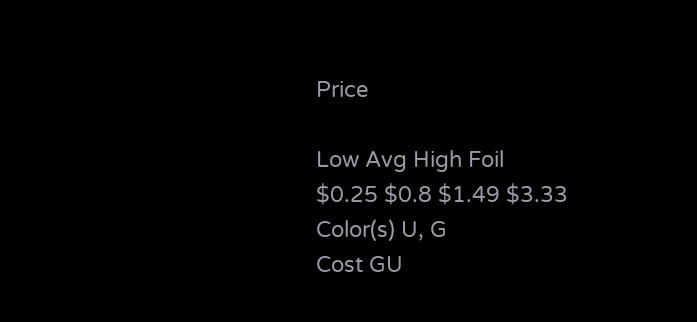Price

Low Avg High Foil
$0.25 $0.8 $1.49 $3.33
Color(s) U, G
Cost GU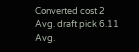Converted cost 2
Avg. draft pick 6.11
Avg.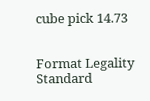cube pick 14.73


Format Legality
Standard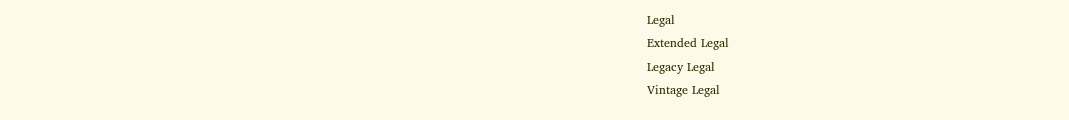Legal
Extended Legal
Legacy Legal
Vintage Legal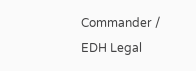Commander / EDH Legal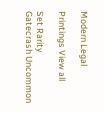Modern Legal

Printings View all

Set Rarity
Gatecrash Uncommon